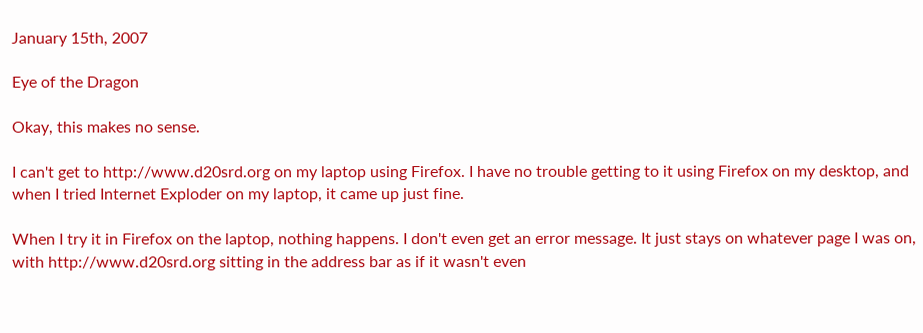January 15th, 2007

Eye of the Dragon

Okay, this makes no sense.

I can't get to http://www.d20srd.org on my laptop using Firefox. I have no trouble getting to it using Firefox on my desktop, and when I tried Internet Exploder on my laptop, it came up just fine.

When I try it in Firefox on the laptop, nothing happens. I don't even get an error message. It just stays on whatever page I was on, with http://www.d20srd.org sitting in the address bar as if it wasn't even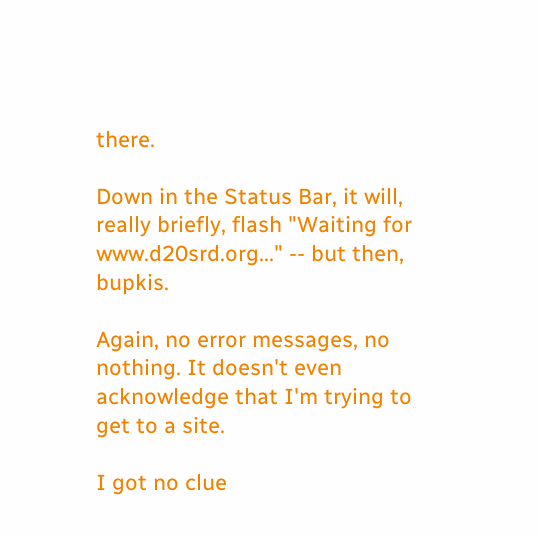there.

Down in the Status Bar, it will, really briefly, flash "Waiting for www.d20srd.org..." -- but then, bupkis.

Again, no error messages, no nothing. It doesn't even acknowledge that I'm trying to get to a site.

I got no clue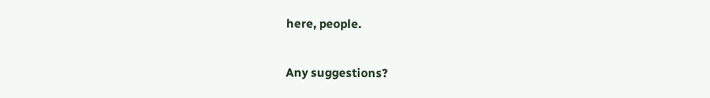here, people.

Any suggestions?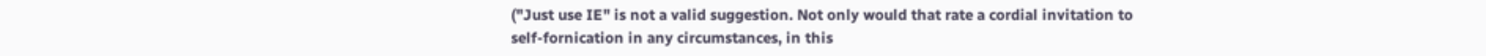("Just use IE" is not a valid suggestion. Not only would that rate a cordial invitation to self-fornication in any circumstances, in this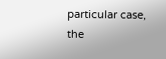particular case, the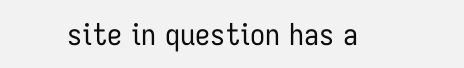site in question has a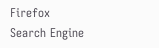Firefox Search Engine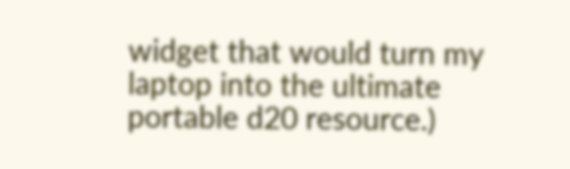widget that would turn my laptop into the ultimate portable d20 resource.)